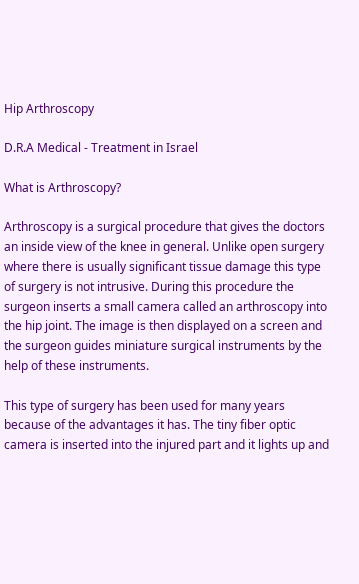Hip Arthroscopy

D.R.A Medical - Treatment in Israel

What is Arthroscopy?

Arthroscopy is a surgical procedure that gives the doctors an inside view of the knee in general. Unlike open surgery where there is usually significant tissue damage this type of surgery is not intrusive. During this procedure the surgeon inserts a small camera called an arthroscopy into the hip joint. The image is then displayed on a screen and the surgeon guides miniature surgical instruments by the help of these instruments.

This type of surgery has been used for many years because of the advantages it has. The tiny fiber optic camera is inserted into the injured part and it lights up and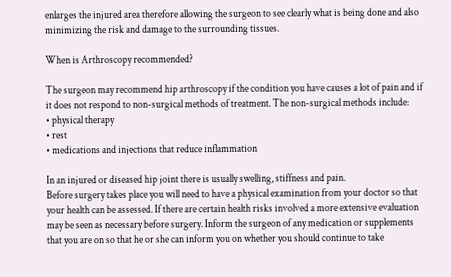enlarges the injured area therefore allowing the surgeon to see clearly what is being done and also minimizing the risk and damage to the surrounding tissues.

When is Arthroscopy recommended?

The surgeon may recommend hip arthroscopy if the condition you have causes a lot of pain and if it does not respond to non-surgical methods of treatment. The non-surgical methods include:
• physical therapy
• rest
• medications and injections that reduce inflammation

In an injured or diseased hip joint there is usually swelling, stiffness and pain.
Before surgery takes place you will need to have a physical examination from your doctor so that your health can be assessed. If there are certain health risks involved a more extensive evaluation may be seen as necessary before surgery. Inform the surgeon of any medication or supplements that you are on so that he or she can inform you on whether you should continue to take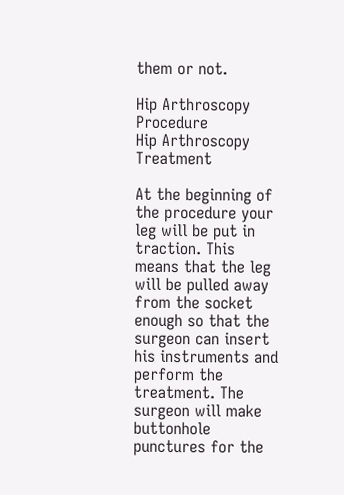them or not.

Hip Arthroscopy Procedure
Hip Arthroscopy Treatment

At the beginning of the procedure your leg will be put in traction. This means that the leg will be pulled away from the socket enough so that the surgeon can insert his instruments and perform the treatment. The surgeon will make buttonhole punctures for the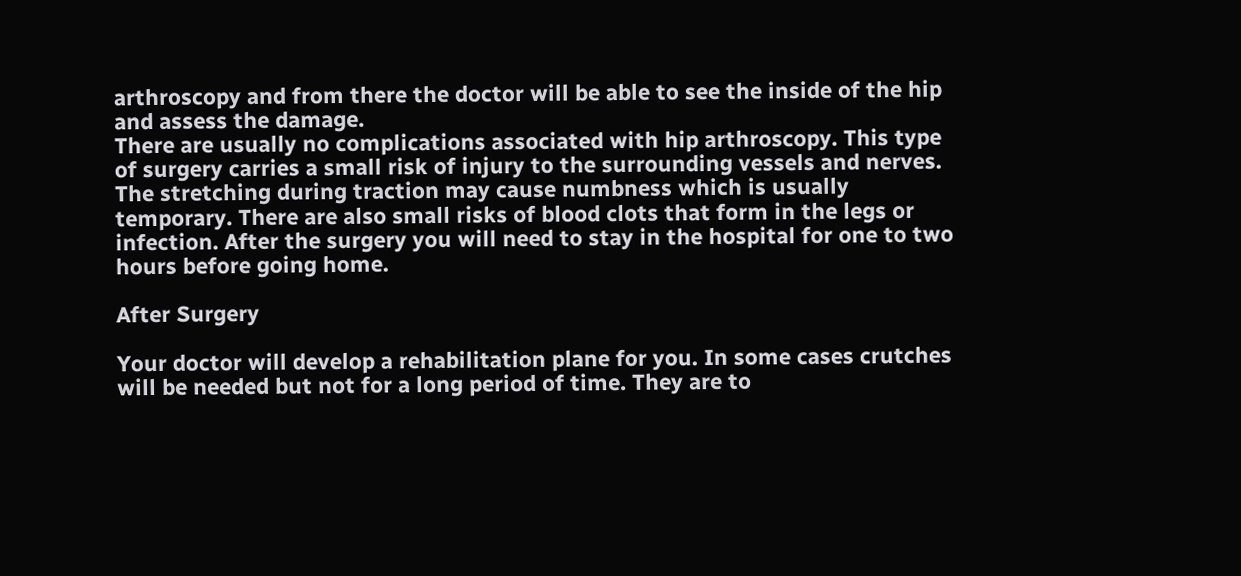arthroscopy and from there the doctor will be able to see the inside of the hip and assess the damage.
There are usually no complications associated with hip arthroscopy. This type of surgery carries a small risk of injury to the surrounding vessels and nerves. The stretching during traction may cause numbness which is usually temporary. There are also small risks of blood clots that form in the legs or infection. After the surgery you will need to stay in the hospital for one to two hours before going home.

After Surgery

Your doctor will develop a rehabilitation plane for you. In some cases crutches will be needed but not for a long period of time. They are to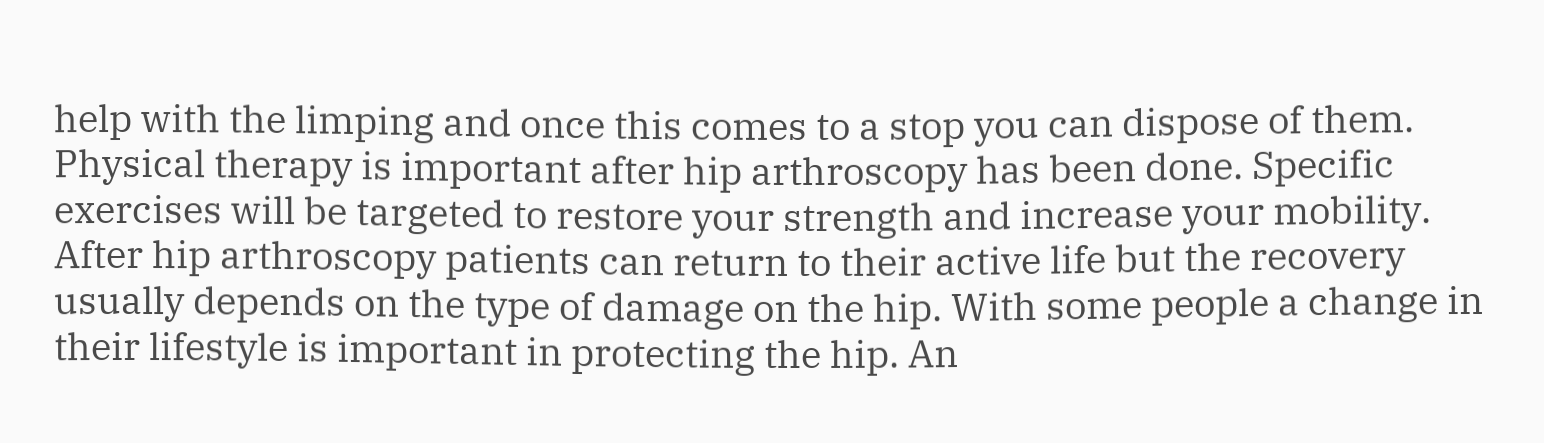help with the limping and once this comes to a stop you can dispose of them. Physical therapy is important after hip arthroscopy has been done. Specific exercises will be targeted to restore your strength and increase your mobility.
After hip arthroscopy patients can return to their active life but the recovery usually depends on the type of damage on the hip. With some people a change in their lifestyle is important in protecting the hip. An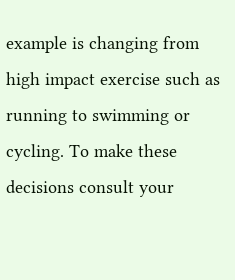example is changing from high impact exercise such as running to swimming or cycling. To make these decisions consult your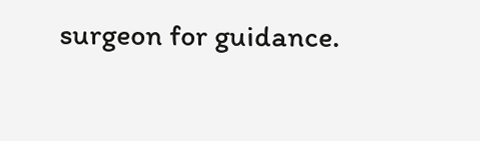surgeon for guidance.